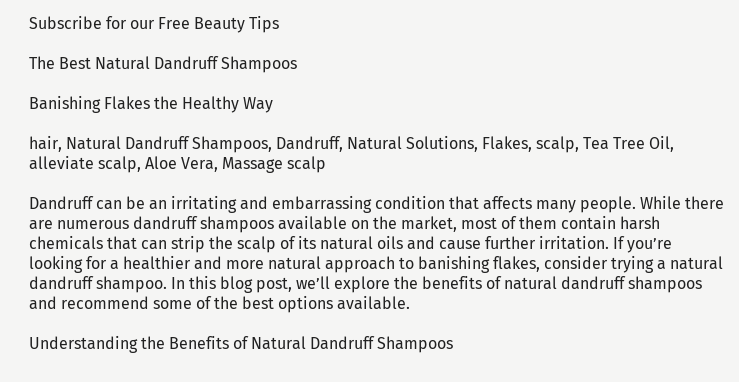Subscribe for our Free Beauty Tips

The Best Natural Dandruff Shampoos

Banishing Flakes the Healthy Way

hair, Natural Dandruff Shampoos, Dandruff, Natural Solutions, Flakes, scalp, Tea Tree Oil, alleviate scalp, Aloe Vera, Massage scalp

Dandruff can be an irritating and embarrassing condition that affects many people. While there are numerous dandruff shampoos available on the market, most of them contain harsh chemicals that can strip the scalp of its natural oils and cause further irritation. If you’re looking for a healthier and more natural approach to banishing flakes, consider trying a natural dandruff shampoo. In this blog post, we’ll explore the benefits of natural dandruff shampoos and recommend some of the best options available.

Understanding the Benefits of Natural Dandruff Shampoos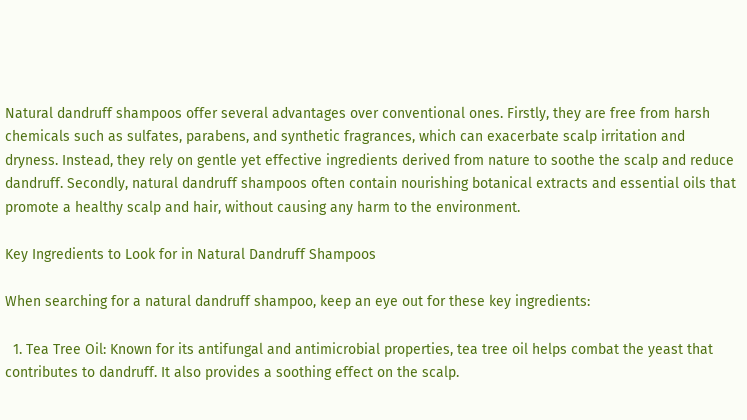Natural dandruff shampoos offer several advantages over conventional ones. Firstly, they are free from harsh chemicals such as sulfates, parabens, and synthetic fragrances, which can exacerbate scalp irritation and dryness. Instead, they rely on gentle yet effective ingredients derived from nature to soothe the scalp and reduce dandruff. Secondly, natural dandruff shampoos often contain nourishing botanical extracts and essential oils that promote a healthy scalp and hair, without causing any harm to the environment.

Key Ingredients to Look for in Natural Dandruff Shampoos

When searching for a natural dandruff shampoo, keep an eye out for these key ingredients:

  1. Tea Tree Oil: Known for its antifungal and antimicrobial properties, tea tree oil helps combat the yeast that contributes to dandruff. It also provides a soothing effect on the scalp.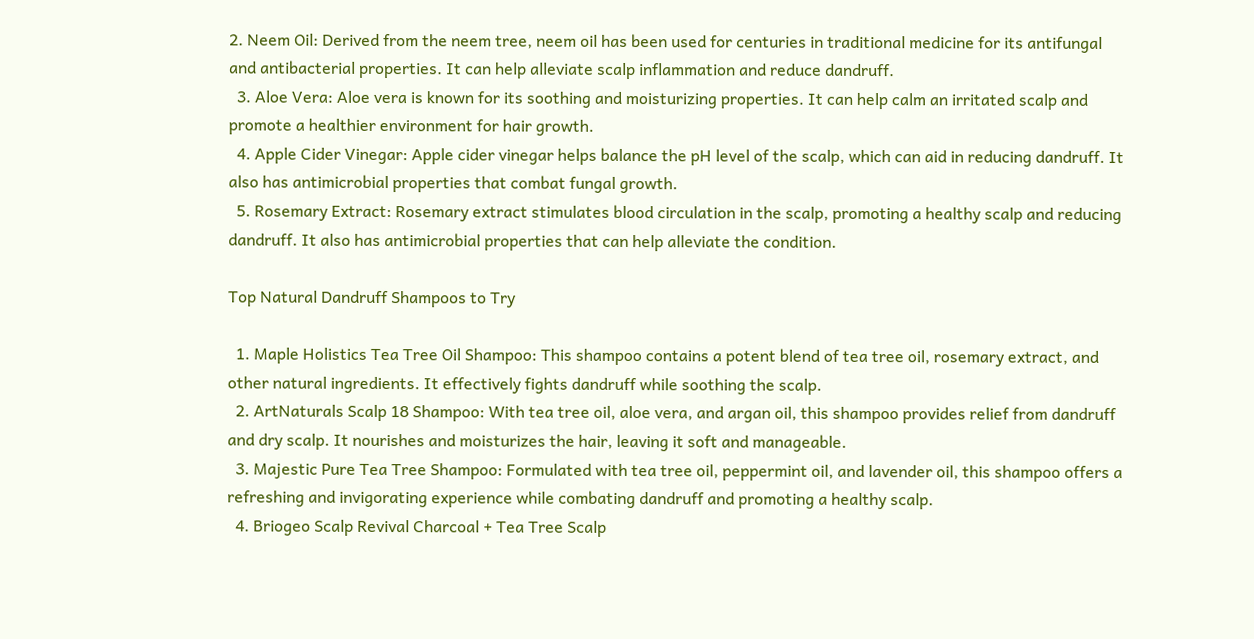2. Neem Oil: Derived from the neem tree, neem oil has been used for centuries in traditional medicine for its antifungal and antibacterial properties. It can help alleviate scalp inflammation and reduce dandruff.
  3. Aloe Vera: Aloe vera is known for its soothing and moisturizing properties. It can help calm an irritated scalp and promote a healthier environment for hair growth.
  4. Apple Cider Vinegar: Apple cider vinegar helps balance the pH level of the scalp, which can aid in reducing dandruff. It also has antimicrobial properties that combat fungal growth.
  5. Rosemary Extract: Rosemary extract stimulates blood circulation in the scalp, promoting a healthy scalp and reducing dandruff. It also has antimicrobial properties that can help alleviate the condition.

Top Natural Dandruff Shampoos to Try

  1. Maple Holistics Tea Tree Oil Shampoo: This shampoo contains a potent blend of tea tree oil, rosemary extract, and other natural ingredients. It effectively fights dandruff while soothing the scalp.
  2. ArtNaturals Scalp 18 Shampoo: With tea tree oil, aloe vera, and argan oil, this shampoo provides relief from dandruff and dry scalp. It nourishes and moisturizes the hair, leaving it soft and manageable.
  3. Majestic Pure Tea Tree Shampoo: Formulated with tea tree oil, peppermint oil, and lavender oil, this shampoo offers a refreshing and invigorating experience while combating dandruff and promoting a healthy scalp.
  4. Briogeo Scalp Revival Charcoal + Tea Tree Scalp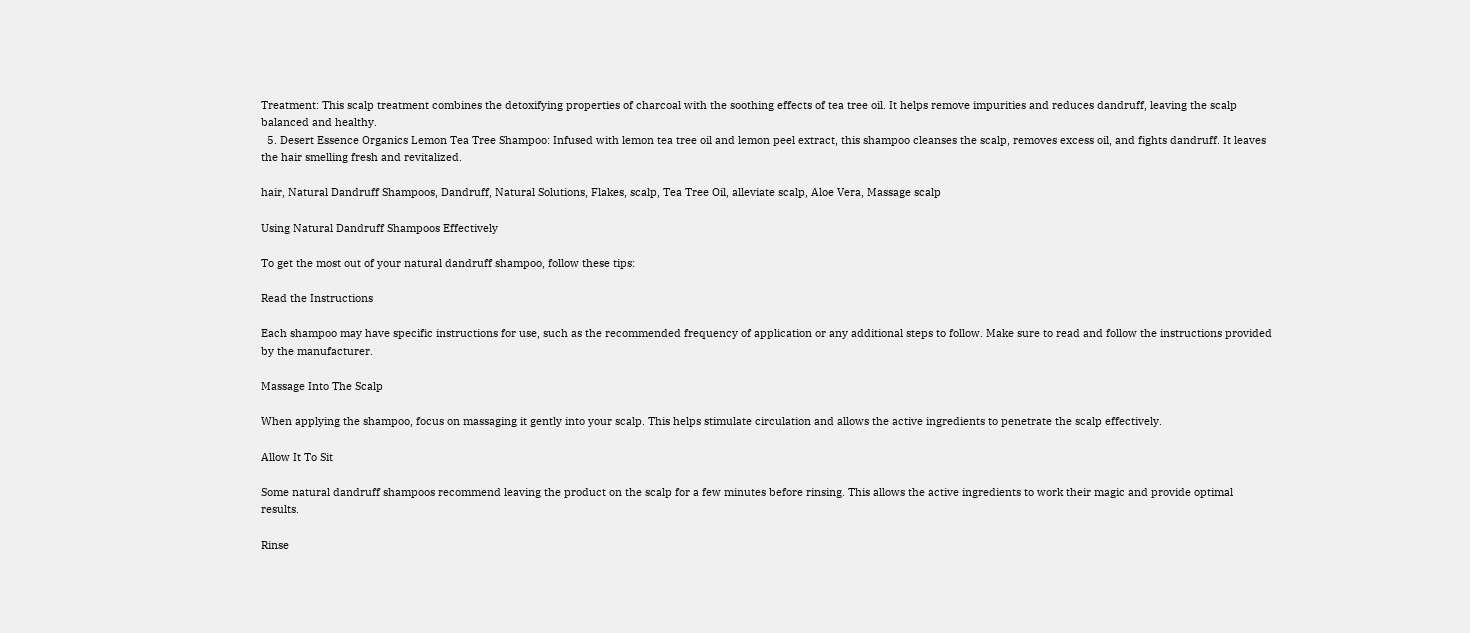Treatment: This scalp treatment combines the detoxifying properties of charcoal with the soothing effects of tea tree oil. It helps remove impurities and reduces dandruff, leaving the scalp balanced and healthy.
  5. Desert Essence Organics Lemon Tea Tree Shampoo: Infused with lemon tea tree oil and lemon peel extract, this shampoo cleanses the scalp, removes excess oil, and fights dandruff. It leaves the hair smelling fresh and revitalized.

hair, Natural Dandruff Shampoos, Dandruff, Natural Solutions, Flakes, scalp, Tea Tree Oil, alleviate scalp, Aloe Vera, Massage scalp

Using Natural Dandruff Shampoos Effectively

To get the most out of your natural dandruff shampoo, follow these tips:

Read the Instructions

Each shampoo may have specific instructions for use, such as the recommended frequency of application or any additional steps to follow. Make sure to read and follow the instructions provided by the manufacturer.

Massage Into The Scalp

When applying the shampoo, focus on massaging it gently into your scalp. This helps stimulate circulation and allows the active ingredients to penetrate the scalp effectively.

Allow It To Sit

Some natural dandruff shampoos recommend leaving the product on the scalp for a few minutes before rinsing. This allows the active ingredients to work their magic and provide optimal results.

Rinse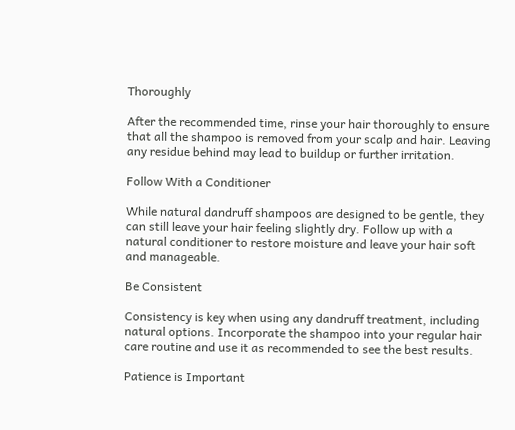Thoroughly

After the recommended time, rinse your hair thoroughly to ensure that all the shampoo is removed from your scalp and hair. Leaving any residue behind may lead to buildup or further irritation.

Follow With a Conditioner

While natural dandruff shampoos are designed to be gentle, they can still leave your hair feeling slightly dry. Follow up with a natural conditioner to restore moisture and leave your hair soft and manageable.

Be Consistent

Consistency is key when using any dandruff treatment, including natural options. Incorporate the shampoo into your regular hair care routine and use it as recommended to see the best results.

Patience is Important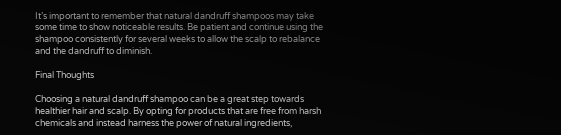It’s important to remember that natural dandruff shampoos may take some time to show noticeable results. Be patient and continue using the shampoo consistently for several weeks to allow the scalp to rebalance and the dandruff to diminish.

Final Thoughts

Choosing a natural dandruff shampoo can be a great step towards healthier hair and scalp. By opting for products that are free from harsh chemicals and instead harness the power of natural ingredients,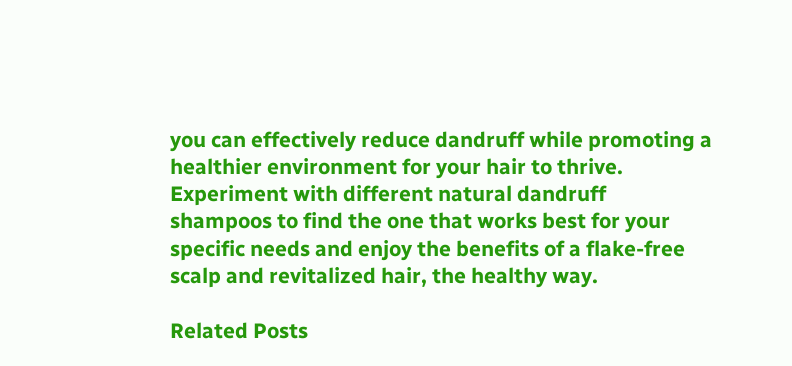you can effectively reduce dandruff while promoting a healthier environment for your hair to thrive. Experiment with different natural dandruff shampoos to find the one that works best for your specific needs and enjoy the benefits of a flake-free scalp and revitalized hair, the healthy way.

Related Posts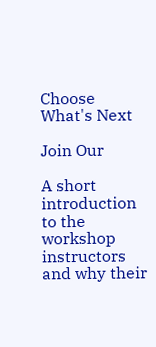Choose What's Next

Join Our

A short introduction to the workshop instructors and why their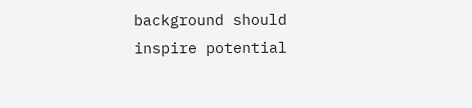background should inspire potential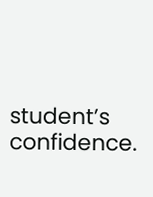student’s confidence.